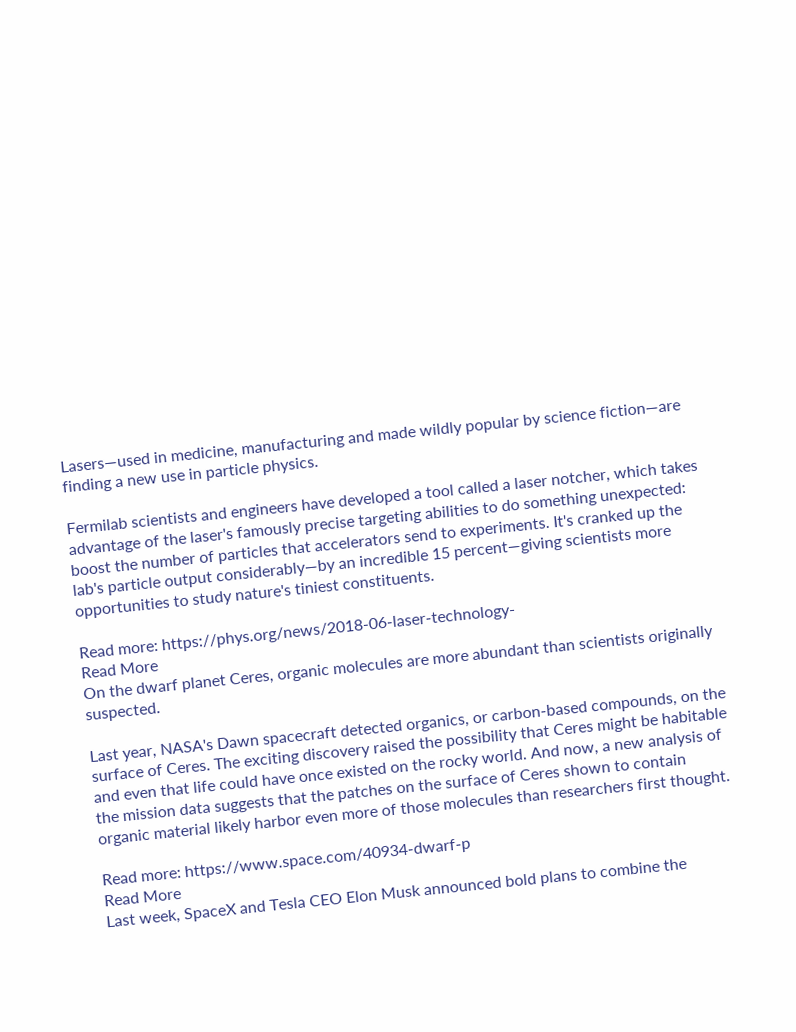Lasers—used in medicine, manufacturing and made wildly popular by science fiction—are finding a new use in particle physics.

Fermilab scientists and engineers have developed a tool called a laser notcher, which takes advantage of the laser's famously precise targeting abilities to do something unexpected: boost the number of particles that accelerators send to experiments. It's cranked up the lab's particle output considerably—by an incredible 15 percent—giving scientists more opportunities to study nature's tiniest constituents.

Read more: https://phys.org/news/2018-06-laser-technology-
Read More
On the dwarf planet Ceres, organic molecules are more abundant than scientists originally suspected.

Last year, NASA's Dawn spacecraft detected organics, or carbon-based compounds, on the surface of Ceres. The exciting discovery raised the possibility that Ceres might be habitable and even that life could have once existed on the rocky world. And now, a new analysis of the mission data suggests that the patches on the surface of Ceres shown to contain organic material likely harbor even more of those molecules than researchers first thought.

Read more: https://www.space.com/40934-dwarf-p
Read More
Last week, SpaceX and Tesla CEO Elon Musk announced bold plans to combine the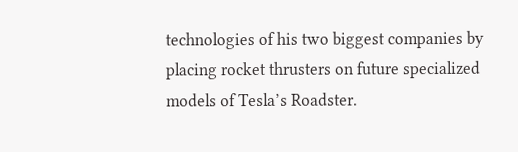technologies of his two biggest companies by placing rocket thrusters on future specialized models of Tesla’s Roadster.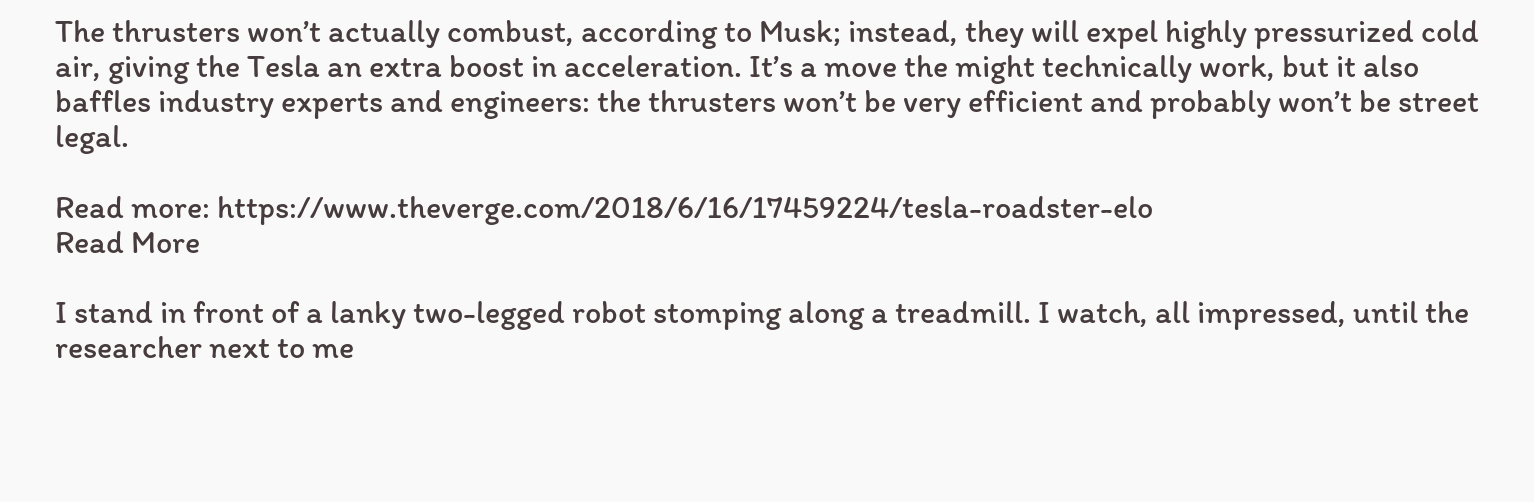The thrusters won’t actually combust, according to Musk; instead, they will expel highly pressurized cold air, giving the Tesla an extra boost in acceleration. It’s a move the might technically work, but it also baffles industry experts and engineers: the thrusters won’t be very efficient and probably won’t be street legal.

Read more: https://www.theverge.com/2018/6/16/17459224/tesla-roadster-elo
Read More

I stand in front of a lanky two-legged robot stomping along a treadmill. I watch, all impressed, until the researcher next to me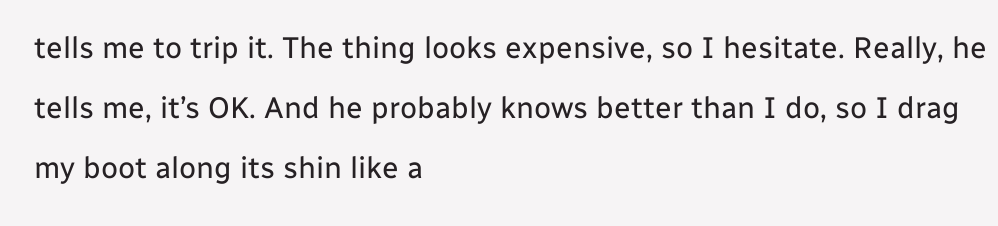tells me to trip it. The thing looks expensive, so I hesitate. Really, he tells me, it’s OK. And he probably knows better than I do, so I drag my boot along its shin like a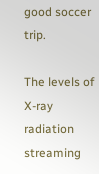good soccer trip.

The levels of X-ray radiation streaming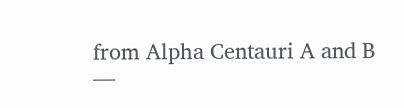from Alpha Centauri A and B —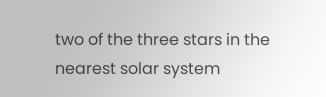two of the three stars in the nearest solar system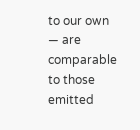to our own — are comparable to those emitted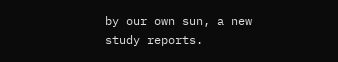by our own sun, a new study reports.